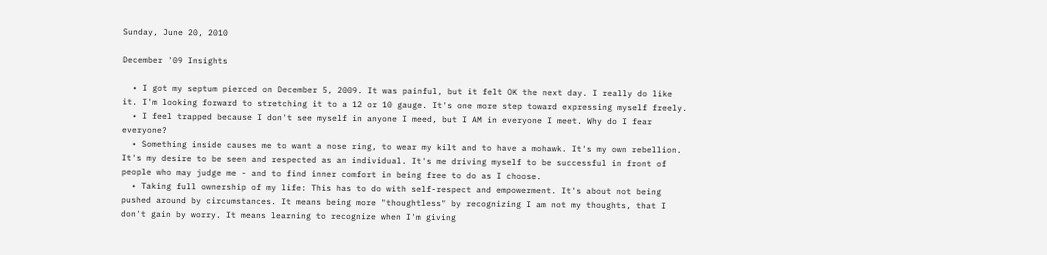Sunday, June 20, 2010

December '09 Insights

  • I got my septum pierced on December 5, 2009. It was painful, but it felt OK the next day. I really do like it. I'm looking forward to stretching it to a 12 or 10 gauge. It's one more step toward expressing myself freely.
  • I feel trapped because I don't see myself in anyone I meed, but I AM in everyone I meet. Why do I fear everyone?
  • Something inside causes me to want a nose ring, to wear my kilt and to have a mohawk. It's my own rebellion. It's my desire to be seen and respected as an individual. It's me driving myself to be successful in front of people who may judge me - and to find inner comfort in being free to do as I choose.
  • Taking full ownership of my life: This has to do with self-respect and empowerment. It's about not being pushed around by circumstances. It means being more "thoughtless" by recognizing I am not my thoughts, that I don't gain by worry. It means learning to recognize when I'm giving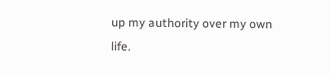up my authority over my own life.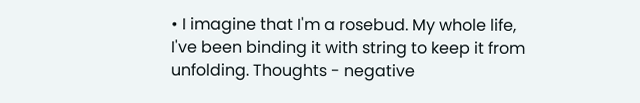• I imagine that I'm a rosebud. My whole life, I've been binding it with string to keep it from unfolding. Thoughts - negative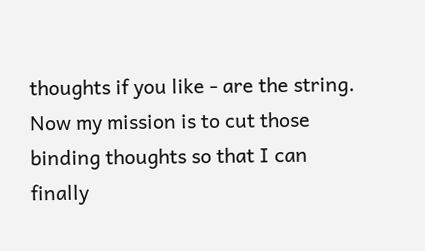thoughts if you like - are the string. Now my mission is to cut those binding thoughts so that I can finally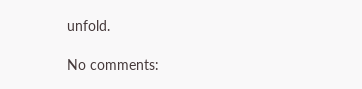unfold.

No comments: